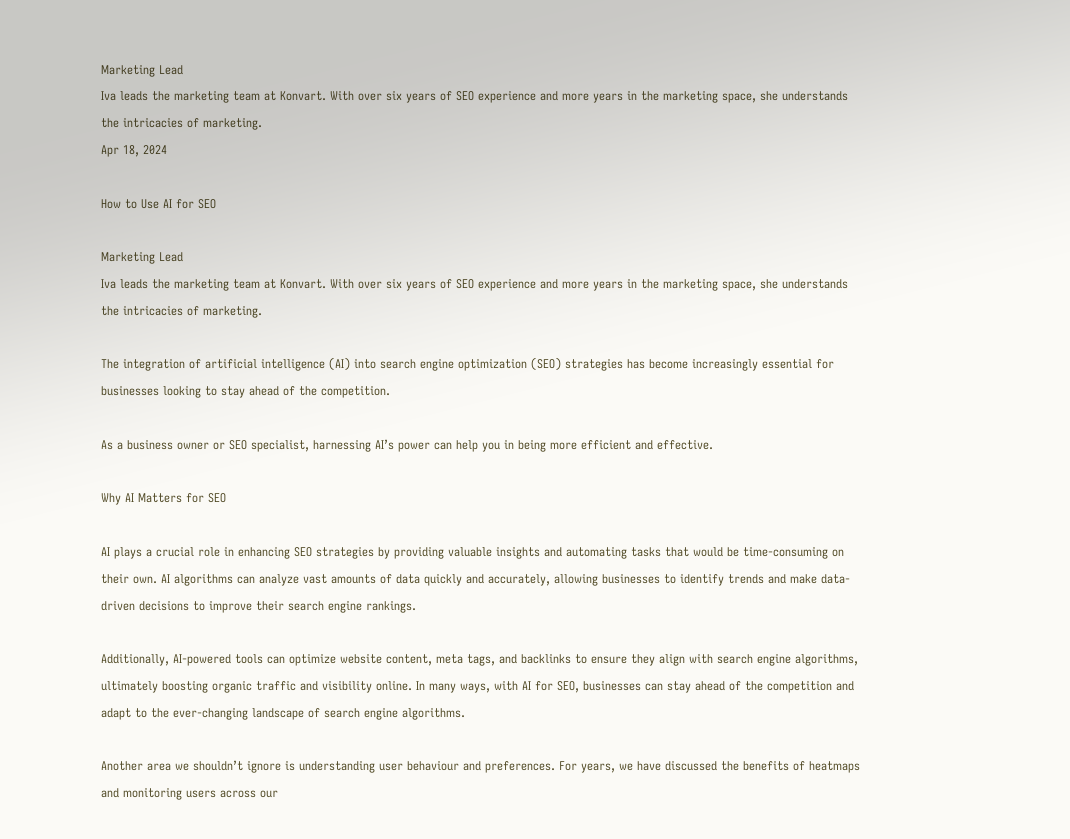Marketing Lead
Iva leads the marketing team at Konvart. With over six years of SEO experience and more years in the marketing space, she understands the intricacies of marketing.
Apr 18, 2024

How to Use AI for SEO

Marketing Lead
Iva leads the marketing team at Konvart. With over six years of SEO experience and more years in the marketing space, she understands the intricacies of marketing.

The integration of artificial intelligence (AI) into search engine optimization (SEO) strategies has become increasingly essential for businesses looking to stay ahead of the competition.

As a business owner or SEO specialist, harnessing AI’s power can help you in being more efficient and effective.

Why AI Matters for SEO

AI plays a crucial role in enhancing SEO strategies by providing valuable insights and automating tasks that would be time-consuming on their own. AI algorithms can analyze vast amounts of data quickly and accurately, allowing businesses to identify trends and make data-driven decisions to improve their search engine rankings.

Additionally, AI-powered tools can optimize website content, meta tags, and backlinks to ensure they align with search engine algorithms, ultimately boosting organic traffic and visibility online. In many ways, with AI for SEO, businesses can stay ahead of the competition and adapt to the ever-changing landscape of search engine algorithms.

Another area we shouldn’t ignore is understanding user behaviour and preferences. For years, we have discussed the benefits of heatmaps and monitoring users across our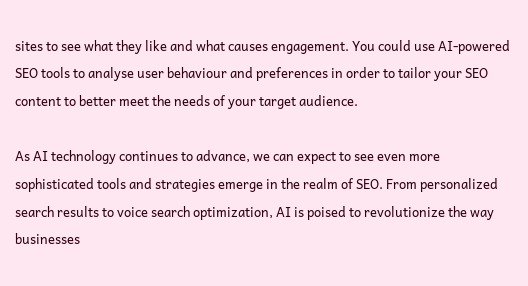sites to see what they like and what causes engagement. You could use AI-powered SEO tools to analyse user behaviour and preferences in order to tailor your SEO content to better meet the needs of your target audience.

As AI technology continues to advance, we can expect to see even more sophisticated tools and strategies emerge in the realm of SEO. From personalized search results to voice search optimization, AI is poised to revolutionize the way businesses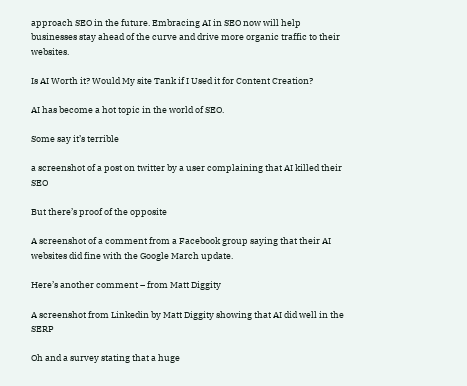approach SEO in the future. Embracing AI in SEO now will help businesses stay ahead of the curve and drive more organic traffic to their websites.

Is AI Worth it? Would My site Tank if I Used it for Content Creation?

AI has become a hot topic in the world of SEO.

Some say it’s terrible

a screenshot of a post on twitter by a user complaining that AI killed their SEO

But there’s proof of the opposite

A screenshot of a comment from a Facebook group saying that their AI websites did fine with the Google March update.

Here’s another comment – from Matt Diggity

A screenshot from Linkedin by Matt Diggity showing that AI did well in the SERP

Oh and a survey stating that a huge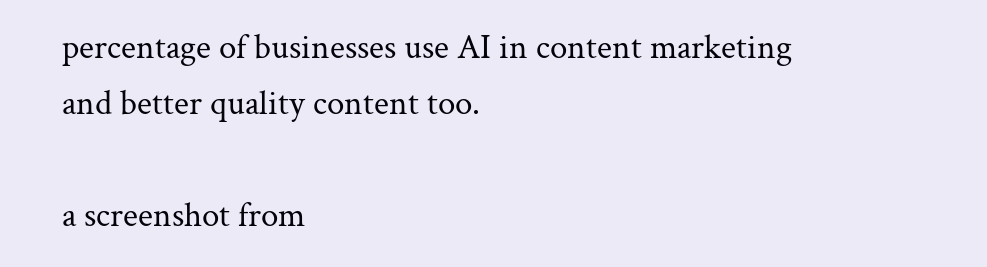percentage of businesses use AI in content marketing and better quality content too.

a screenshot from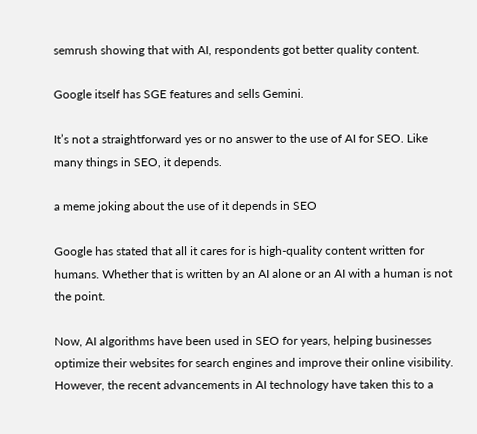semrush showing that with AI, respondents got better quality content.

Google itself has SGE features and sells Gemini.

It’s not a straightforward yes or no answer to the use of AI for SEO. Like many things in SEO, it depends.

a meme joking about the use of it depends in SEO

Google has stated that all it cares for is high-quality content written for humans. Whether that is written by an AI alone or an AI with a human is not the point.

Now, AI algorithms have been used in SEO for years, helping businesses optimize their websites for search engines and improve their online visibility. However, the recent advancements in AI technology have taken this to a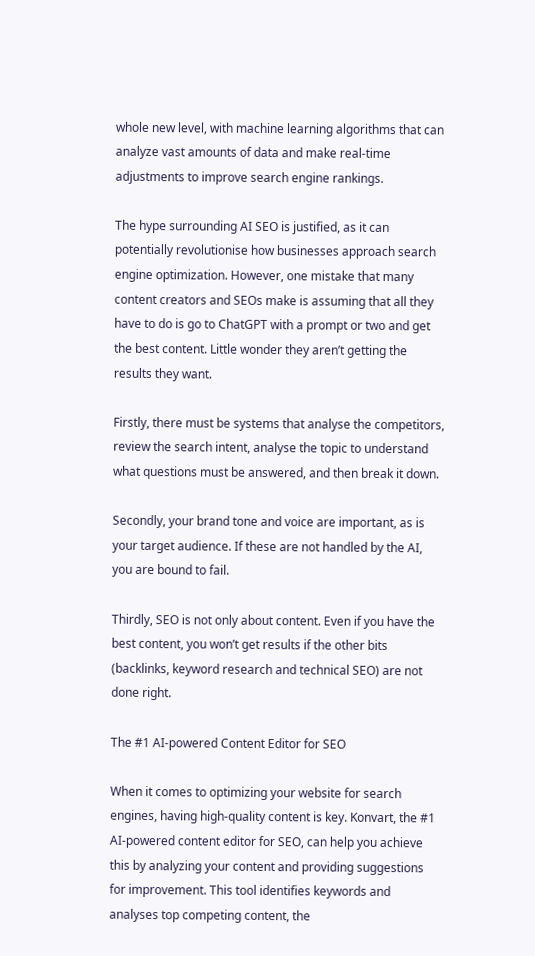whole new level, with machine learning algorithms that can analyze vast amounts of data and make real-time adjustments to improve search engine rankings.

The hype surrounding AI SEO is justified, as it can potentially revolutionise how businesses approach search engine optimization. However, one mistake that many content creators and SEOs make is assuming that all they have to do is go to ChatGPT with a prompt or two and get the best content. Little wonder they aren’t getting the results they want.

Firstly, there must be systems that analyse the competitors, review the search intent, analyse the topic to understand what questions must be answered, and then break it down.

Secondly, your brand tone and voice are important, as is your target audience. If these are not handled by the AI, you are bound to fail.

Thirdly, SEO is not only about content. Even if you have the best content, you won’t get results if the other bits (backlinks, keyword research and technical SEO) are not done right.

The #1 AI-powered Content Editor for SEO

When it comes to optimizing your website for search engines, having high-quality content is key. Konvart, the #1 AI-powered content editor for SEO, can help you achieve this by analyzing your content and providing suggestions for improvement. This tool identifies keywords and analyses top competing content, the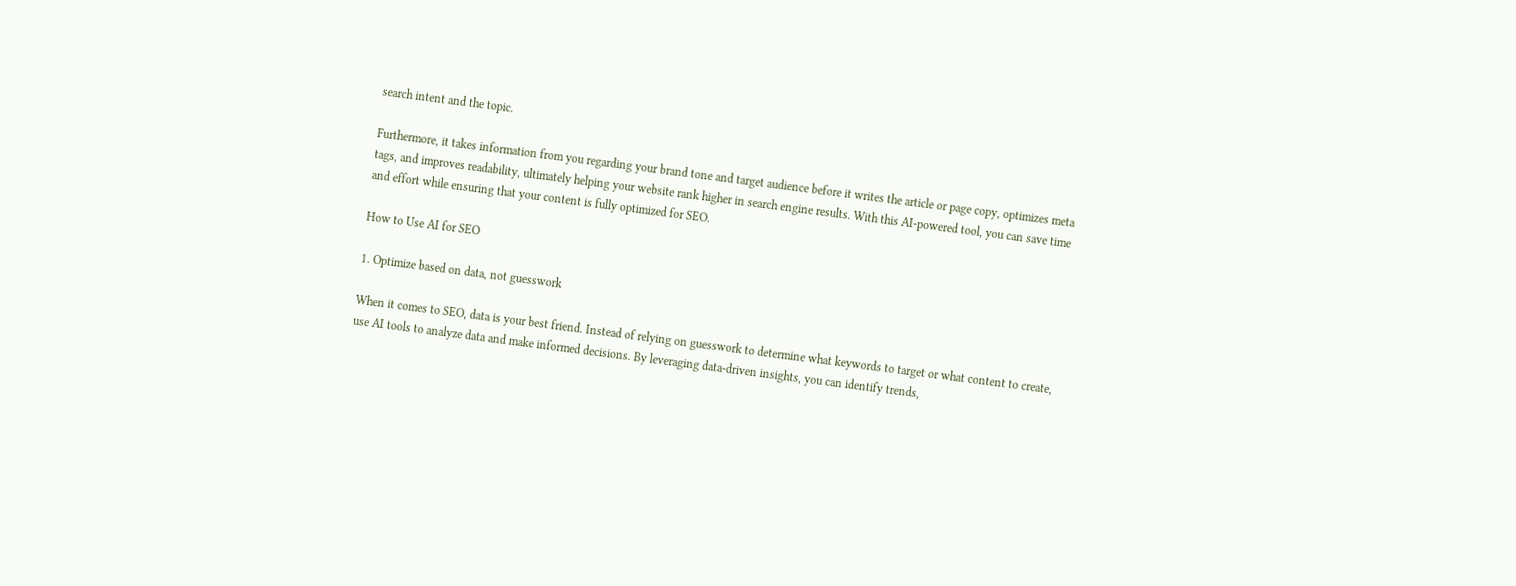search intent and the topic.

Furthermore, it takes information from you regarding your brand tone and target audience before it writes the article or page copy, optimizes meta tags, and improves readability, ultimately helping your website rank higher in search engine results. With this AI-powered tool, you can save time and effort while ensuring that your content is fully optimized for SEO.

How to Use AI for SEO

1. Optimize based on data, not guesswork

When it comes to SEO, data is your best friend. Instead of relying on guesswork to determine what keywords to target or what content to create, use AI tools to analyze data and make informed decisions. By leveraging data-driven insights, you can identify trends,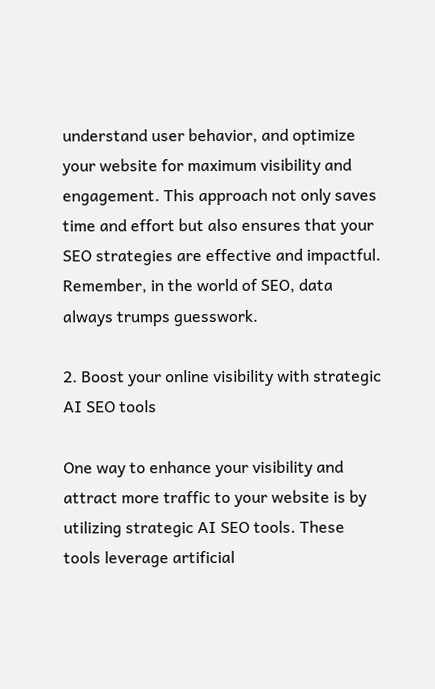understand user behavior, and optimize your website for maximum visibility and engagement. This approach not only saves time and effort but also ensures that your SEO strategies are effective and impactful. Remember, in the world of SEO, data always trumps guesswork.

2. Boost your online visibility with strategic AI SEO tools

One way to enhance your visibility and attract more traffic to your website is by utilizing strategic AI SEO tools. These tools leverage artificial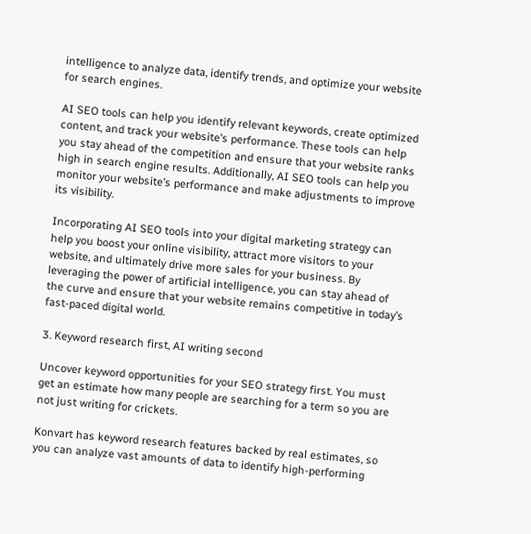intelligence to analyze data, identify trends, and optimize your website for search engines.

AI SEO tools can help you identify relevant keywords, create optimized content, and track your website’s performance. These tools can help you stay ahead of the competition and ensure that your website ranks high in search engine results. Additionally, AI SEO tools can help you monitor your website’s performance and make adjustments to improve its visibility.

Incorporating AI SEO tools into your digital marketing strategy can help you boost your online visibility, attract more visitors to your website, and ultimately drive more sales for your business. By leveraging the power of artificial intelligence, you can stay ahead of the curve and ensure that your website remains competitive in today’s fast-paced digital world.

3. Keyword research first, AI writing second

Uncover keyword opportunities for your SEO strategy first. You must get an estimate how many people are searching for a term so you are not just writing for crickets.

Konvart has keyword research features backed by real estimates, so you can analyze vast amounts of data to identify high-performing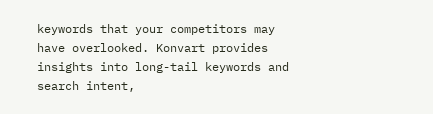keywords that your competitors may have overlooked. Konvart provides insights into long-tail keywords and search intent,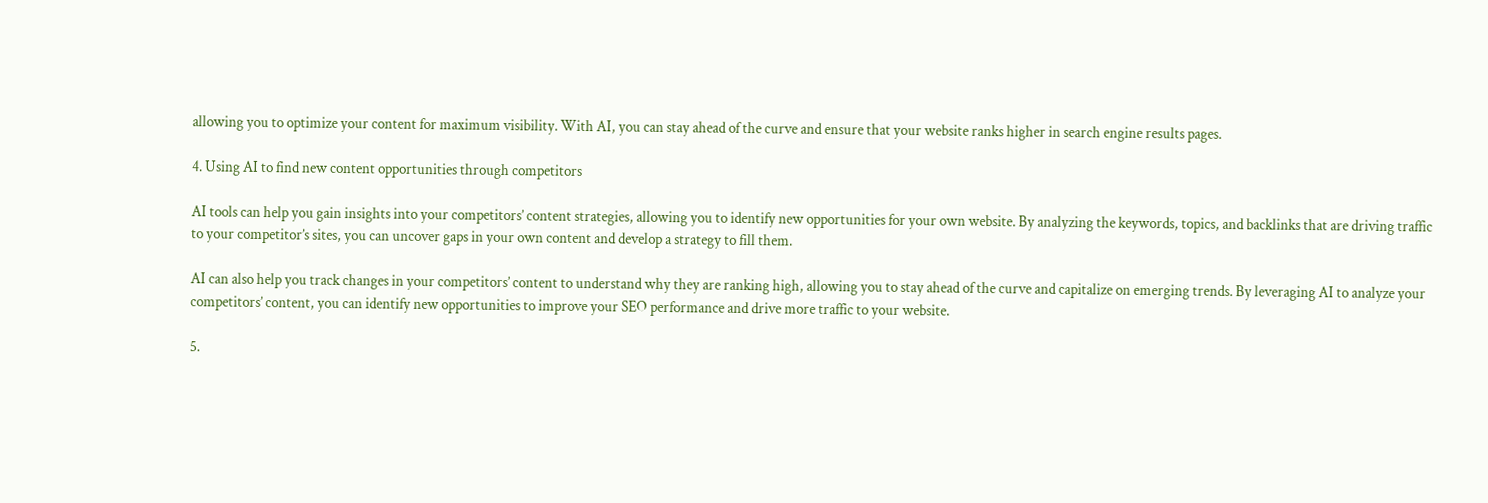allowing you to optimize your content for maximum visibility. With AI, you can stay ahead of the curve and ensure that your website ranks higher in search engine results pages.

4. Using AI to find new content opportunities through competitors

AI tools can help you gain insights into your competitors’ content strategies, allowing you to identify new opportunities for your own website. By analyzing the keywords, topics, and backlinks that are driving traffic to your competitor’s sites, you can uncover gaps in your own content and develop a strategy to fill them.

AI can also help you track changes in your competitors’ content to understand why they are ranking high, allowing you to stay ahead of the curve and capitalize on emerging trends. By leveraging AI to analyze your competitors’ content, you can identify new opportunities to improve your SEO performance and drive more traffic to your website.

5.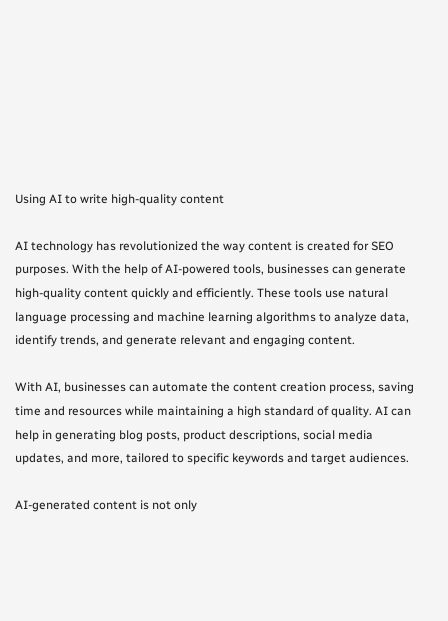Using AI to write high-quality content

AI technology has revolutionized the way content is created for SEO purposes. With the help of AI-powered tools, businesses can generate high-quality content quickly and efficiently. These tools use natural language processing and machine learning algorithms to analyze data, identify trends, and generate relevant and engaging content.

With AI, businesses can automate the content creation process, saving time and resources while maintaining a high standard of quality. AI can help in generating blog posts, product descriptions, social media updates, and more, tailored to specific keywords and target audiences.

AI-generated content is not only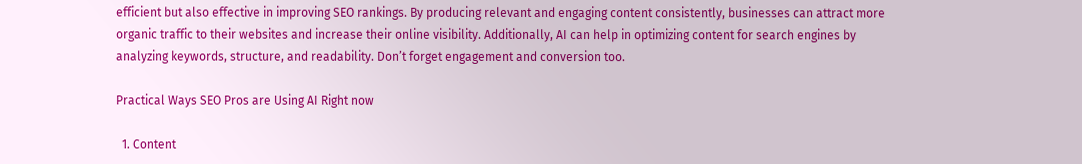efficient but also effective in improving SEO rankings. By producing relevant and engaging content consistently, businesses can attract more organic traffic to their websites and increase their online visibility. Additionally, AI can help in optimizing content for search engines by analyzing keywords, structure, and readability. Don’t forget engagement and conversion too.

Practical Ways SEO Pros are Using AI Right now

  1. Content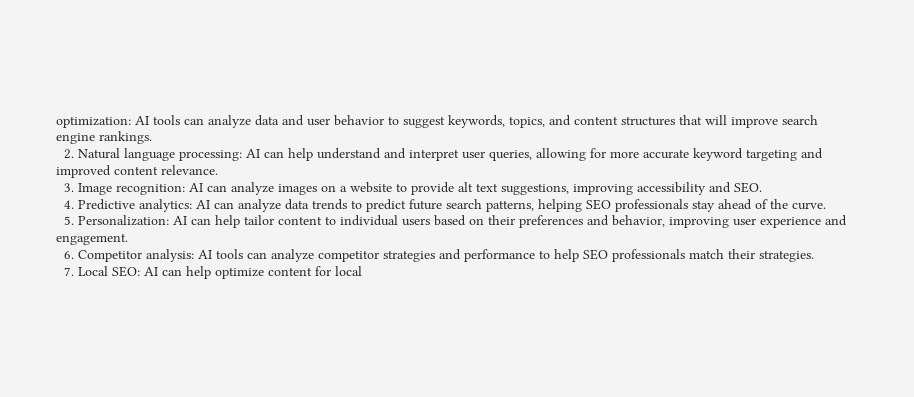optimization: AI tools can analyze data and user behavior to suggest keywords, topics, and content structures that will improve search engine rankings.
  2. Natural language processing: AI can help understand and interpret user queries, allowing for more accurate keyword targeting and improved content relevance.
  3. Image recognition: AI can analyze images on a website to provide alt text suggestions, improving accessibility and SEO.
  4. Predictive analytics: AI can analyze data trends to predict future search patterns, helping SEO professionals stay ahead of the curve.
  5. Personalization: AI can help tailor content to individual users based on their preferences and behavior, improving user experience and engagement.
  6. Competitor analysis: AI tools can analyze competitor strategies and performance to help SEO professionals match their strategies.
  7. Local SEO: AI can help optimize content for local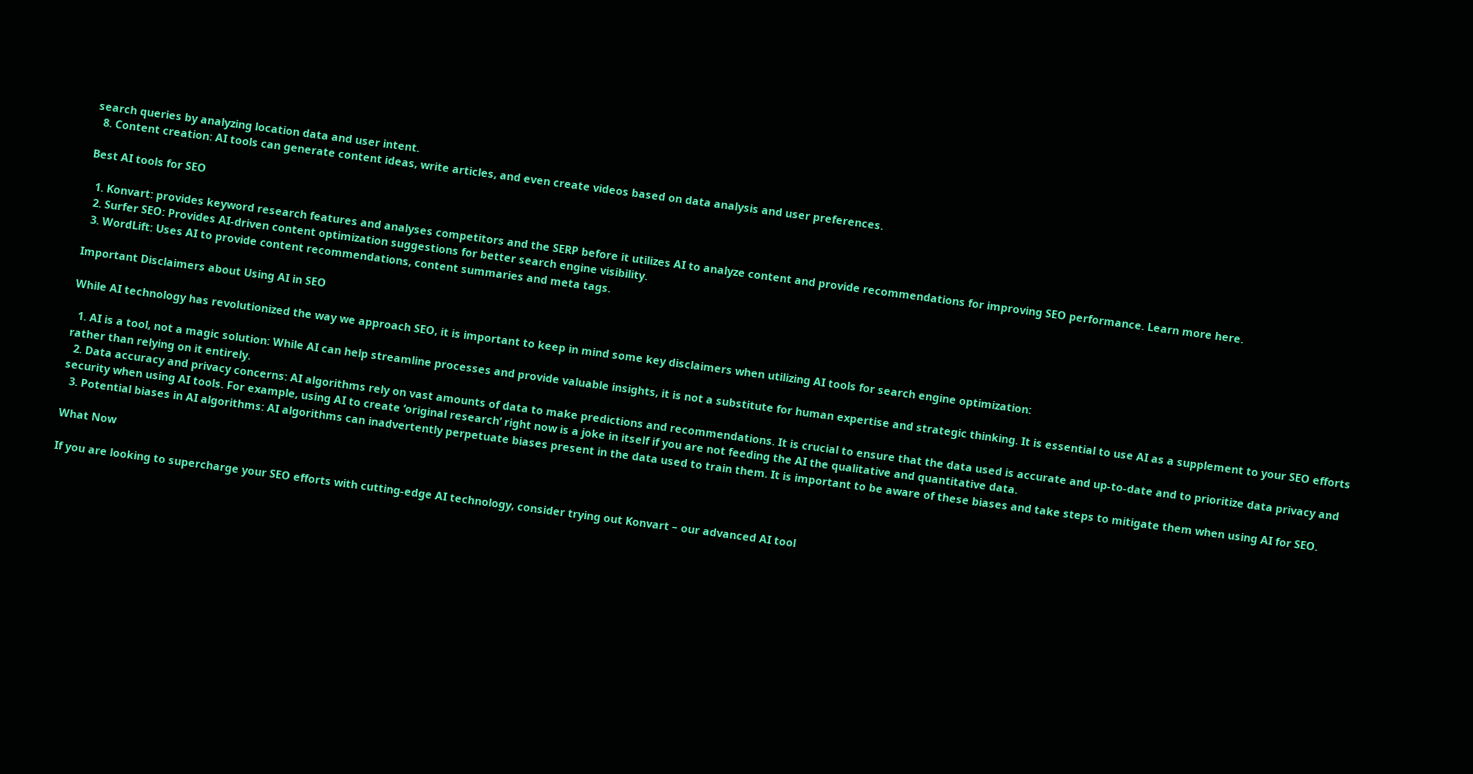search queries by analyzing location data and user intent.
  8. Content creation: AI tools can generate content ideas, write articles, and even create videos based on data analysis and user preferences.

Best AI tools for SEO

  1. Konvart: provides keyword research features and analyses competitors and the SERP before it utilizes AI to analyze content and provide recommendations for improving SEO performance. Learn more here.
  2. Surfer SEO: Provides AI-driven content optimization suggestions for better search engine visibility.
  3. WordLift: Uses AI to provide content recommendations, content summaries and meta tags.

Important Disclaimers about Using AI in SEO

While AI technology has revolutionized the way we approach SEO, it is important to keep in mind some key disclaimers when utilizing AI tools for search engine optimization:

  1. AI is a tool, not a magic solution: While AI can help streamline processes and provide valuable insights, it is not a substitute for human expertise and strategic thinking. It is essential to use AI as a supplement to your SEO efforts rather than relying on it entirely.
  2. Data accuracy and privacy concerns: AI algorithms rely on vast amounts of data to make predictions and recommendations. It is crucial to ensure that the data used is accurate and up-to-date and to prioritize data privacy and security when using AI tools. For example, using AI to create ‘original research’ right now is a joke in itself if you are not feeding the AI the qualitative and quantitative data.
  3. Potential biases in AI algorithms: AI algorithms can inadvertently perpetuate biases present in the data used to train them. It is important to be aware of these biases and take steps to mitigate them when using AI for SEO.

What Now

If you are looking to supercharge your SEO efforts with cutting-edge AI technology, consider trying out Konvart – our advanced AI tool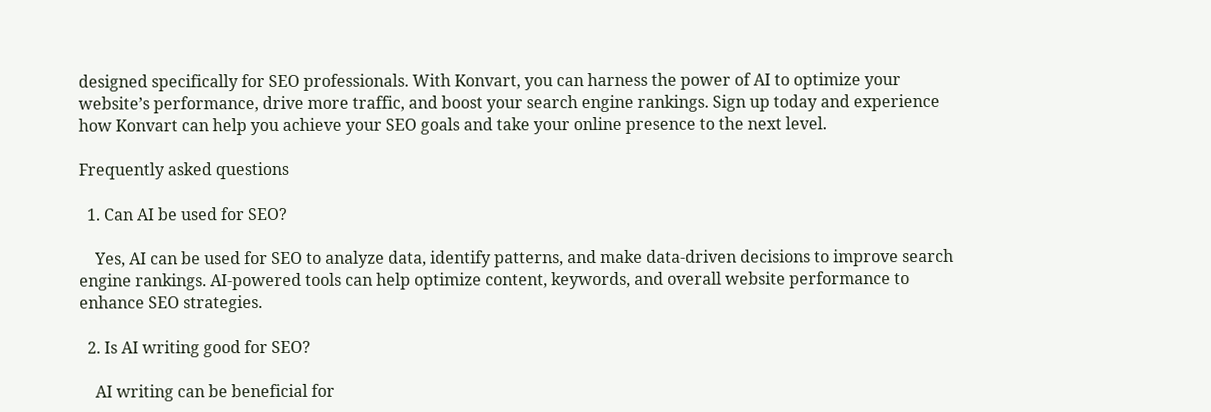designed specifically for SEO professionals. With Konvart, you can harness the power of AI to optimize your website’s performance, drive more traffic, and boost your search engine rankings. Sign up today and experience how Konvart can help you achieve your SEO goals and take your online presence to the next level.

Frequently asked questions

  1. Can AI be used for SEO?

    Yes, AI can be used for SEO to analyze data, identify patterns, and make data-driven decisions to improve search engine rankings. AI-powered tools can help optimize content, keywords, and overall website performance to enhance SEO strategies.

  2. Is AI writing good for SEO?

    AI writing can be beneficial for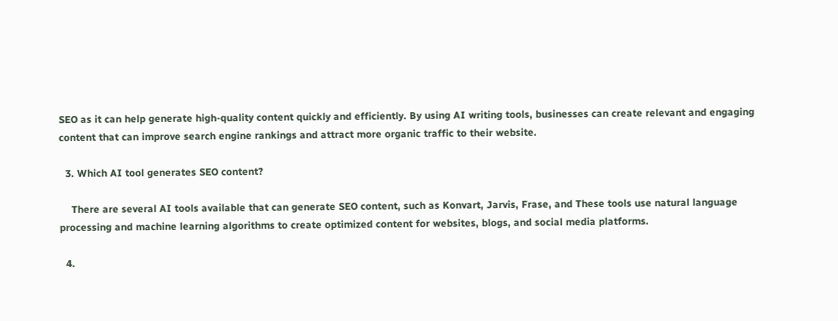SEO as it can help generate high-quality content quickly and efficiently. By using AI writing tools, businesses can create relevant and engaging content that can improve search engine rankings and attract more organic traffic to their website.

  3. Which AI tool generates SEO content?

    There are several AI tools available that can generate SEO content, such as Konvart, Jarvis, Frase, and These tools use natural language processing and machine learning algorithms to create optimized content for websites, blogs, and social media platforms.

  4.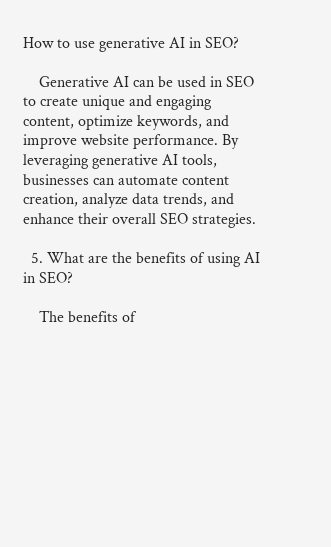How to use generative AI in SEO?

    Generative AI can be used in SEO to create unique and engaging content, optimize keywords, and improve website performance. By leveraging generative AI tools, businesses can automate content creation, analyze data trends, and enhance their overall SEO strategies.

  5. What are the benefits of using AI in SEO?

    The benefits of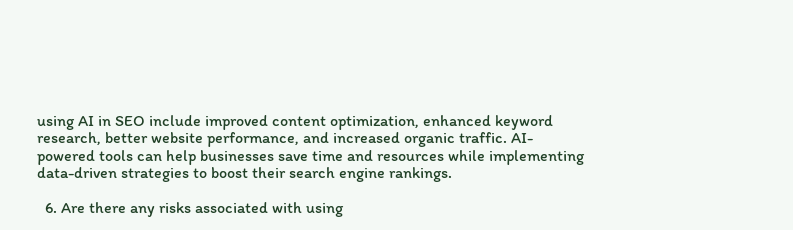using AI in SEO include improved content optimization, enhanced keyword research, better website performance, and increased organic traffic. AI-powered tools can help businesses save time and resources while implementing data-driven strategies to boost their search engine rankings.

  6. Are there any risks associated with using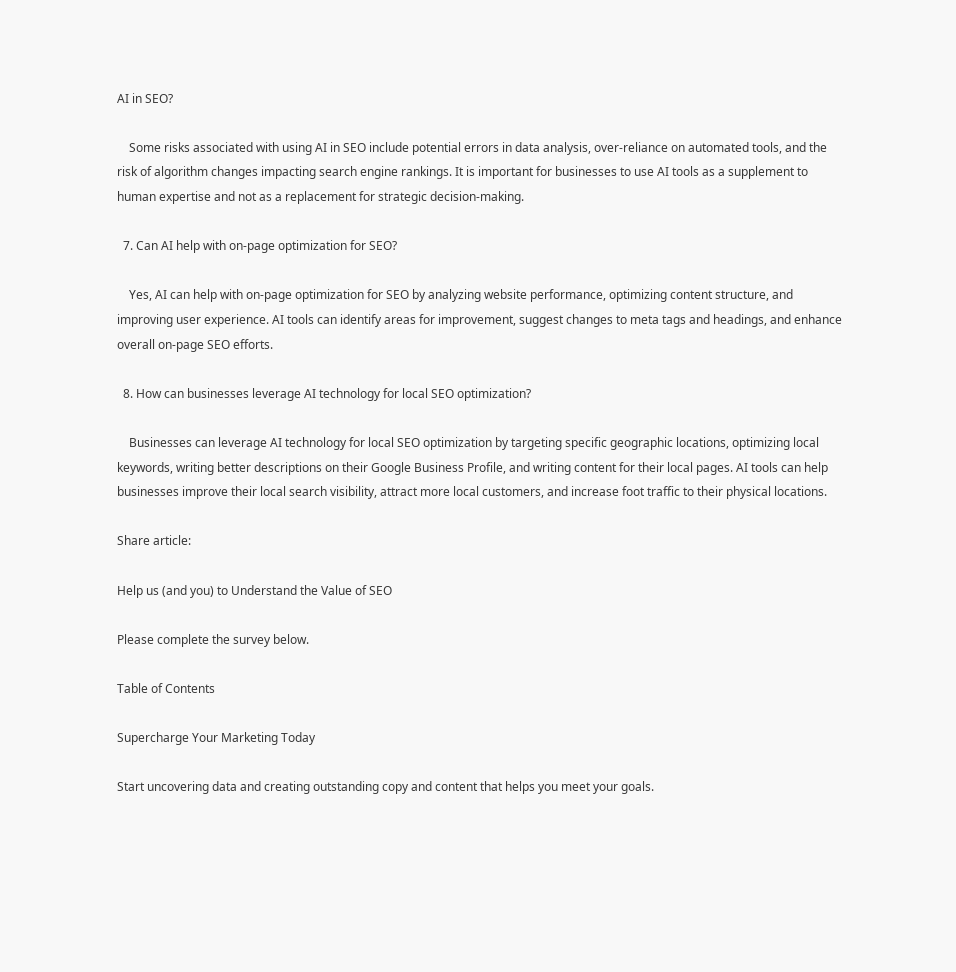AI in SEO?

    Some risks associated with using AI in SEO include potential errors in data analysis, over-reliance on automated tools, and the risk of algorithm changes impacting search engine rankings. It is important for businesses to use AI tools as a supplement to human expertise and not as a replacement for strategic decision-making.

  7. Can AI help with on-page optimization for SEO?

    Yes, AI can help with on-page optimization for SEO by analyzing website performance, optimizing content structure, and improving user experience. AI tools can identify areas for improvement, suggest changes to meta tags and headings, and enhance overall on-page SEO efforts.

  8. How can businesses leverage AI technology for local SEO optimization?

    Businesses can leverage AI technology for local SEO optimization by targeting specific geographic locations, optimizing local keywords, writing better descriptions on their Google Business Profile, and writing content for their local pages. AI tools can help businesses improve their local search visibility, attract more local customers, and increase foot traffic to their physical locations.

Share article:

Help us (and you) to Understand the Value of SEO

Please complete the survey below.

Table of Contents

Supercharge Your Marketing Today

Start uncovering data and creating outstanding copy and content that helps you meet your goals.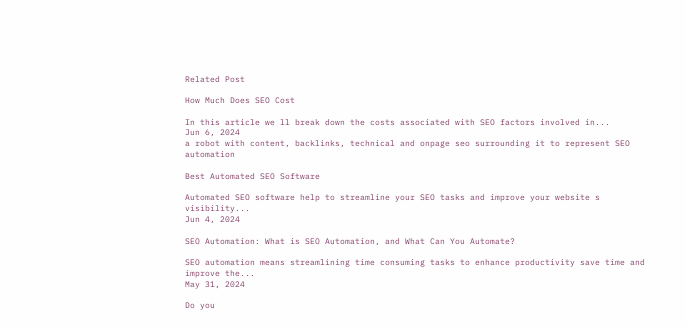Related Post

How Much Does SEO Cost

In this article we ll break down the costs associated with SEO factors involved in...
Jun 6, 2024
a robot with content, backlinks, technical and onpage seo surrounding it to represent SEO automation

Best Automated SEO Software

Automated SEO software help to streamline your SEO tasks and improve your website s visibility...
Jun 4, 2024

SEO Automation: What is SEO Automation, and What Can You Automate?

SEO automation means streamlining time consuming tasks to enhance productivity save time and improve the...
May 31, 2024

Do you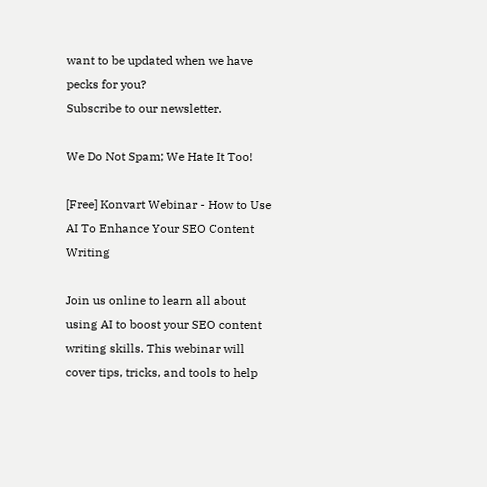want to be updated when we have pecks for you?
Subscribe to our newsletter.

We Do Not Spam; We Hate It Too!

[Free] Konvart Webinar - How to Use AI To Enhance Your SEO Content Writing

Join us online to learn all about using AI to boost your SEO content writing skills. This webinar will cover tips, tricks, and tools to help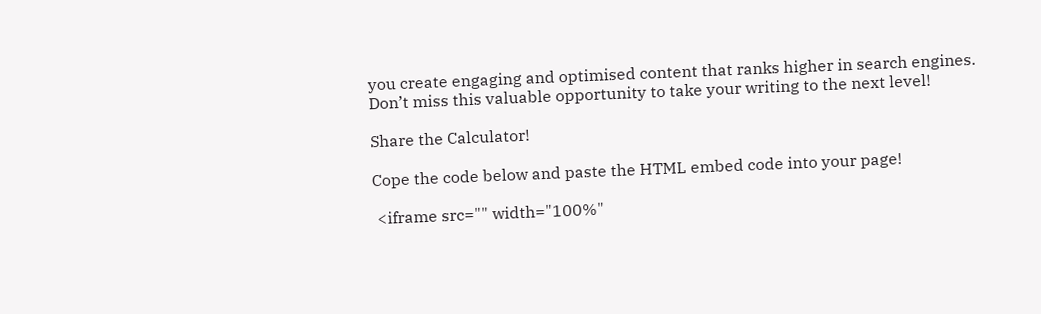you create engaging and optimised content that ranks higher in search engines. Don’t miss this valuable opportunity to take your writing to the next level!

Share the Calculator!

Cope the code below and paste the HTML embed code into your page!

 <iframe src="" width="100%"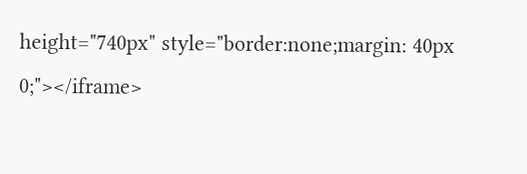height="740px" style="border:none;margin: 40px 0;"></iframe>